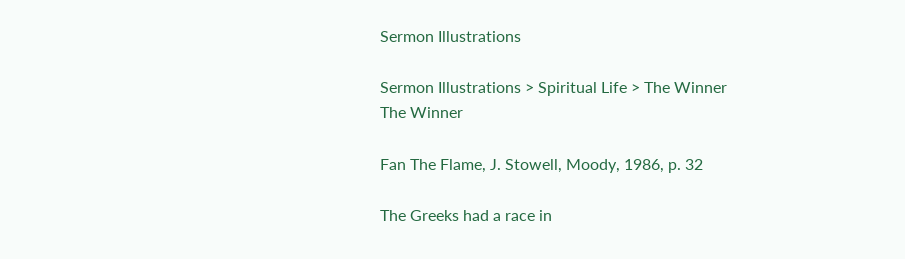Sermon Illustrations

Sermon Illustrations > Spiritual Life > The Winner
The Winner

Fan The Flame, J. Stowell, Moody, 1986, p. 32

The Greeks had a race in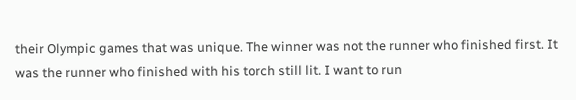their Olympic games that was unique. The winner was not the runner who finished first. It was the runner who finished with his torch still lit. I want to run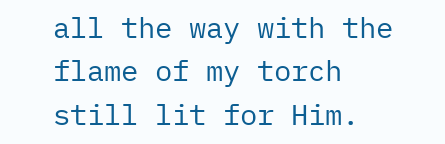all the way with the flame of my torch still lit for Him.